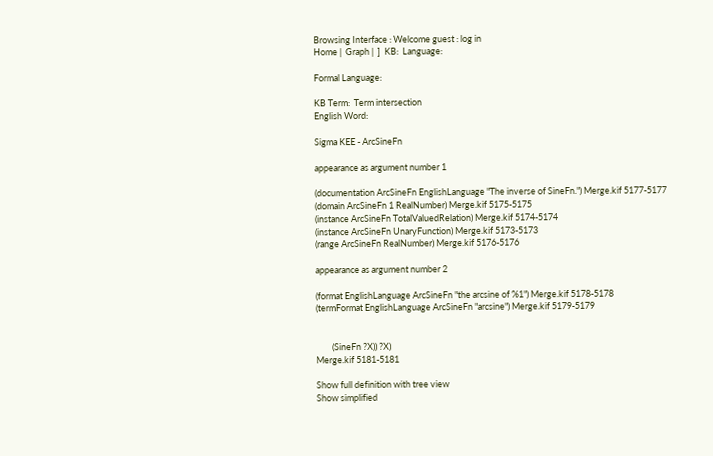Browsing Interface : Welcome guest : log in
Home |  Graph |  ]  KB:  Language:

Formal Language:

KB Term:  Term intersection
English Word:

Sigma KEE - ArcSineFn

appearance as argument number 1

(documentation ArcSineFn EnglishLanguage "The inverse of SineFn.") Merge.kif 5177-5177
(domain ArcSineFn 1 RealNumber) Merge.kif 5175-5175
(instance ArcSineFn TotalValuedRelation) Merge.kif 5174-5174
(instance ArcSineFn UnaryFunction) Merge.kif 5173-5173
(range ArcSineFn RealNumber) Merge.kif 5176-5176

appearance as argument number 2

(format EnglishLanguage ArcSineFn "the arcsine of %1") Merge.kif 5178-5178
(termFormat EnglishLanguage ArcSineFn "arcsine") Merge.kif 5179-5179


        (SineFn ?X)) ?X)
Merge.kif 5181-5181

Show full definition with tree view
Show simplified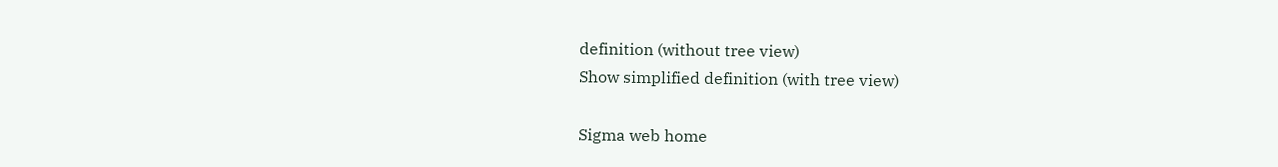definition (without tree view)
Show simplified definition (with tree view)

Sigma web home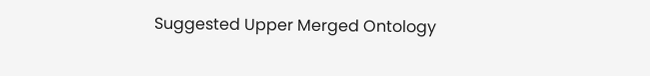Suggested Upper Merged Ontology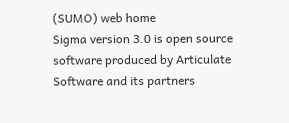(SUMO) web home
Sigma version 3.0 is open source software produced by Articulate Software and its partners